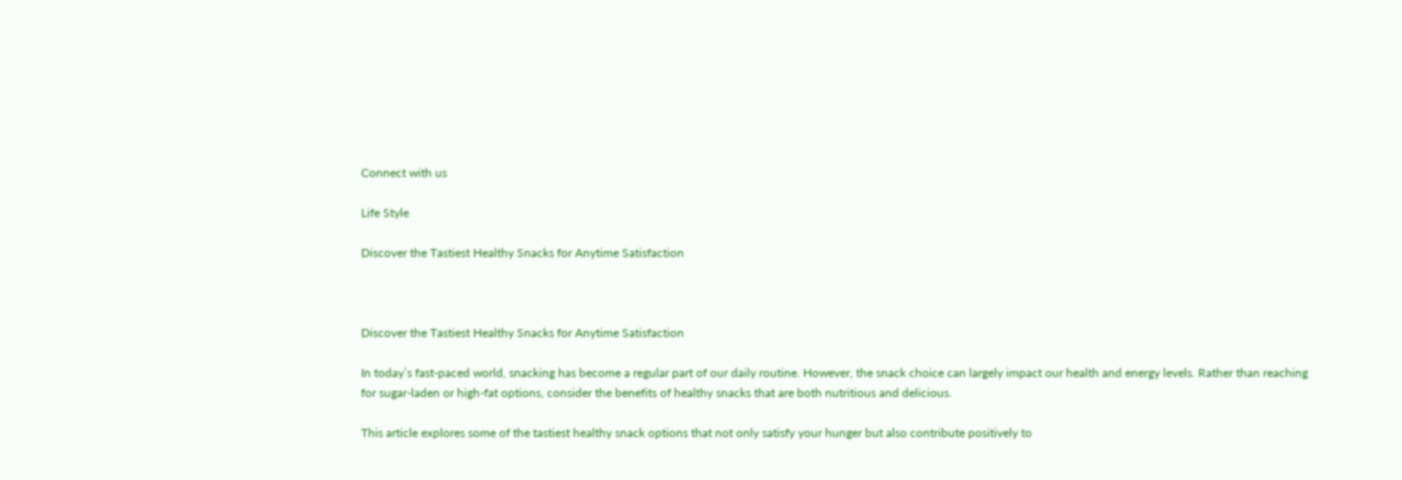Connect with us

Life Style

Discover the Tastiest Healthy Snacks for Anytime Satisfaction



Discover the Tastiest Healthy Snacks for Anytime Satisfaction

In today’s fast-paced world, snacking has become a regular part of our daily routine. However, the snack choice can largely impact our health and energy levels. Rather than reaching for sugar-laden or high-fat options, consider the benefits of healthy snacks that are both nutritious and delicious.

This article explores some of the tastiest healthy snack options that not only satisfy your hunger but also contribute positively to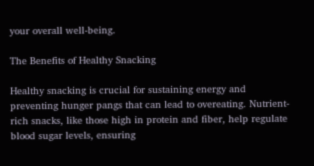your overall well-being.

The Benefits of Healthy Snacking

Healthy snacking is crucial for sustaining energy and preventing hunger pangs that can lead to overeating. Nutrient-rich snacks, like those high in protein and fiber, help regulate blood sugar levels, ensuring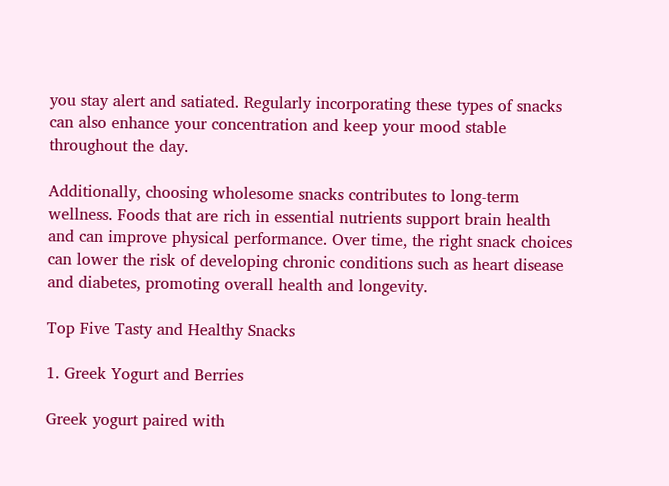you stay alert and satiated. Regularly incorporating these types of snacks can also enhance your concentration and keep your mood stable throughout the day.

Additionally, choosing wholesome snacks contributes to long-term wellness. Foods that are rich in essential nutrients support brain health and can improve physical performance. Over time, the right snack choices can lower the risk of developing chronic conditions such as heart disease and diabetes, promoting overall health and longevity.

Top Five Tasty and Healthy Snacks

1. Greek Yogurt and Berries

Greek yogurt paired with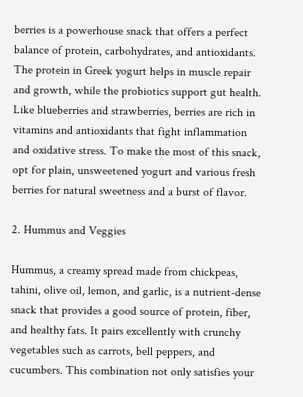berries is a powerhouse snack that offers a perfect balance of protein, carbohydrates, and antioxidants. The protein in Greek yogurt helps in muscle repair and growth, while the probiotics support gut health. Like blueberries and strawberries, berries are rich in vitamins and antioxidants that fight inflammation and oxidative stress. To make the most of this snack, opt for plain, unsweetened yogurt and various fresh berries for natural sweetness and a burst of flavor.

2. Hummus and Veggies

Hummus, a creamy spread made from chickpeas, tahini, olive oil, lemon, and garlic, is a nutrient-dense snack that provides a good source of protein, fiber, and healthy fats. It pairs excellently with crunchy vegetables such as carrots, bell peppers, and cucumbers. This combination not only satisfies your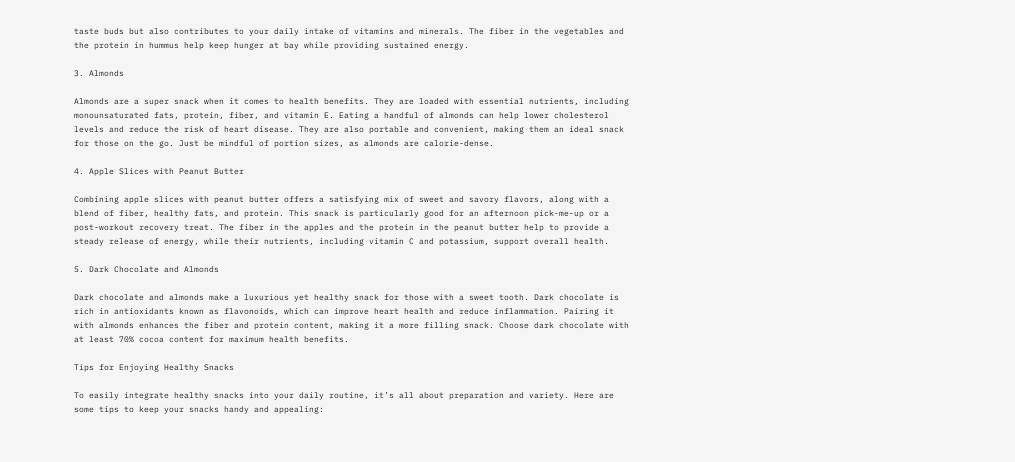taste buds but also contributes to your daily intake of vitamins and minerals. The fiber in the vegetables and the protein in hummus help keep hunger at bay while providing sustained energy.

3. Almonds

Almonds are a super snack when it comes to health benefits. They are loaded with essential nutrients, including monounsaturated fats, protein, fiber, and vitamin E. Eating a handful of almonds can help lower cholesterol levels and reduce the risk of heart disease. They are also portable and convenient, making them an ideal snack for those on the go. Just be mindful of portion sizes, as almonds are calorie-dense.

4. Apple Slices with Peanut Butter

Combining apple slices with peanut butter offers a satisfying mix of sweet and savory flavors, along with a blend of fiber, healthy fats, and protein. This snack is particularly good for an afternoon pick-me-up or a post-workout recovery treat. The fiber in the apples and the protein in the peanut butter help to provide a steady release of energy, while their nutrients, including vitamin C and potassium, support overall health.

5. Dark Chocolate and Almonds

Dark chocolate and almonds make a luxurious yet healthy snack for those with a sweet tooth. Dark chocolate is rich in antioxidants known as flavonoids, which can improve heart health and reduce inflammation. Pairing it with almonds enhances the fiber and protein content, making it a more filling snack. Choose dark chocolate with at least 70% cocoa content for maximum health benefits.

Tips for Enjoying Healthy Snacks

To easily integrate healthy snacks into your daily routine, it’s all about preparation and variety. Here are some tips to keep your snacks handy and appealing: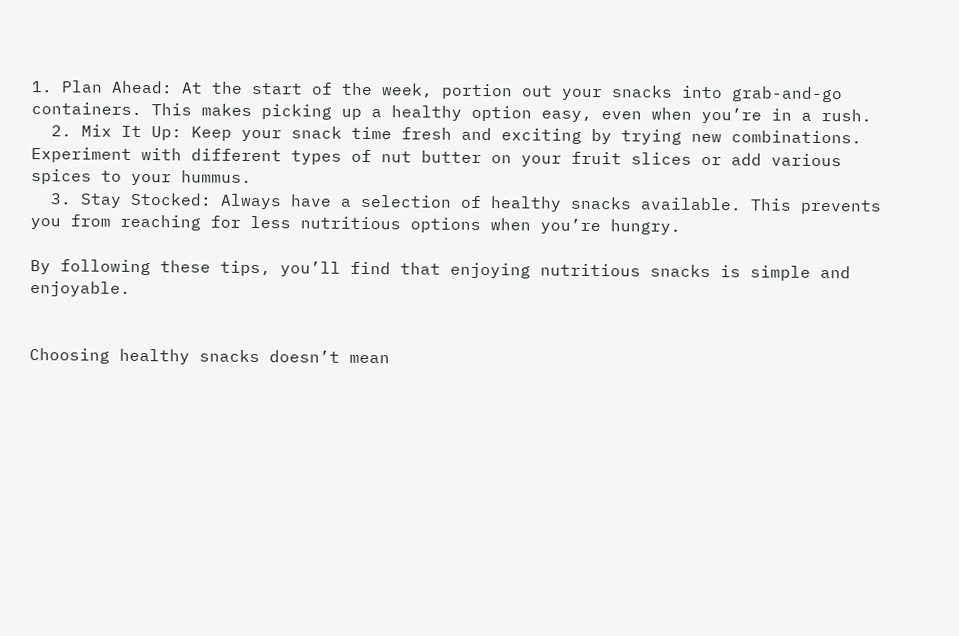1. Plan Ahead: At the start of the week, portion out your snacks into grab-and-go containers. This makes picking up a healthy option easy, even when you’re in a rush.
  2. Mix It Up: Keep your snack time fresh and exciting by trying new combinations. Experiment with different types of nut butter on your fruit slices or add various spices to your hummus.
  3. Stay Stocked: Always have a selection of healthy snacks available. This prevents you from reaching for less nutritious options when you’re hungry.

By following these tips, you’ll find that enjoying nutritious snacks is simple and enjoyable.


Choosing healthy snacks doesn’t mean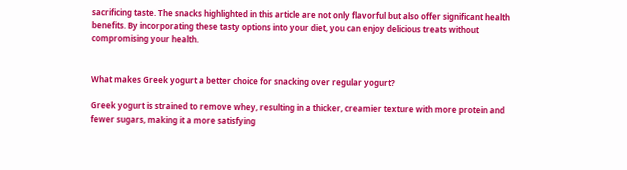sacrificing taste. The snacks highlighted in this article are not only flavorful but also offer significant health benefits. By incorporating these tasty options into your diet, you can enjoy delicious treats without compromising your health.


What makes Greek yogurt a better choice for snacking over regular yogurt?

Greek yogurt is strained to remove whey, resulting in a thicker, creamier texture with more protein and fewer sugars, making it a more satisfying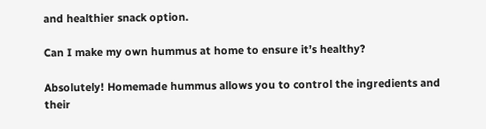and healthier snack option.

Can I make my own hummus at home to ensure it’s healthy?

Absolutely! Homemade hummus allows you to control the ingredients and their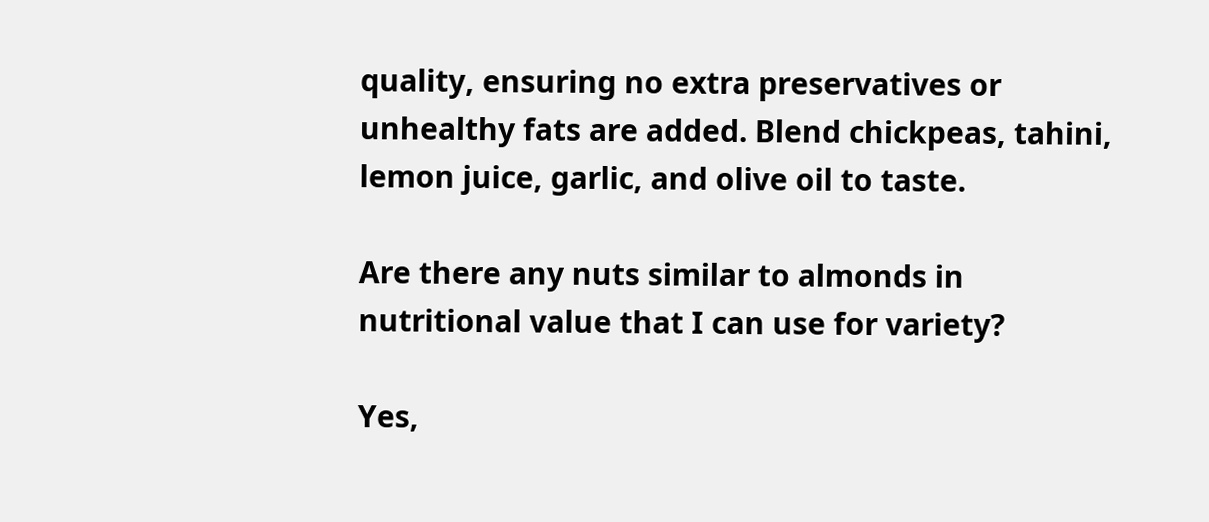quality, ensuring no extra preservatives or unhealthy fats are added. Blend chickpeas, tahini, lemon juice, garlic, and olive oil to taste.

Are there any nuts similar to almonds in nutritional value that I can use for variety?

Yes,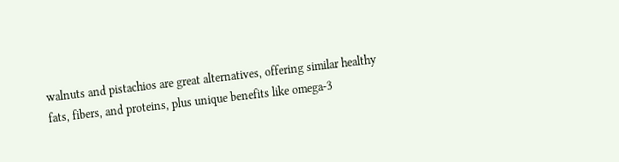walnuts and pistachios are great alternatives, offering similar healthy fats, fibers, and proteins, plus unique benefits like omega-3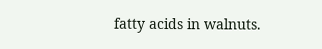fatty acids in walnuts.